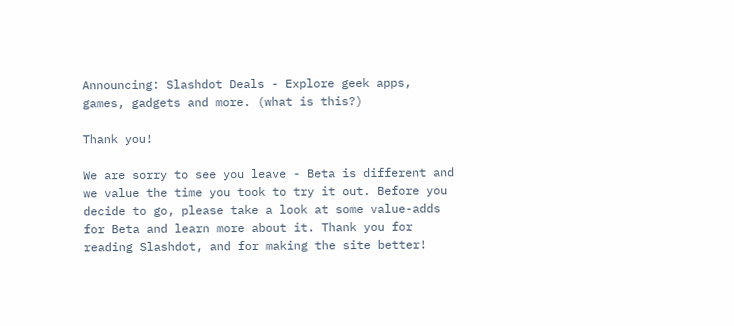Announcing: Slashdot Deals - Explore geek apps, games, gadgets and more. (what is this?)

Thank you!

We are sorry to see you leave - Beta is different and we value the time you took to try it out. Before you decide to go, please take a look at some value-adds for Beta and learn more about it. Thank you for reading Slashdot, and for making the site better!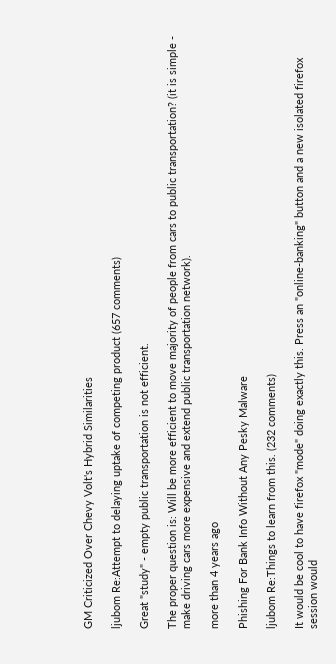GM Criticized Over Chevy Volt's Hybrid Similarities

ljubom Re:Attempt to delaying uptake of competing product (657 comments)

Great "study" - empty public transportation is not efficient.

The proper question is: Will be more efficient to move majority of people from cars to public transportation? (it is simple - make driving cars more expensive and extend public transportation network).

more than 4 years ago

Phishing For Bank Info Without Any Pesky Malware

ljubom Re:Things to learn from this. (232 comments)

It would be cool to have firefox "mode" doing exactly this. Press an "online-banking" button and a new isolated firefox session would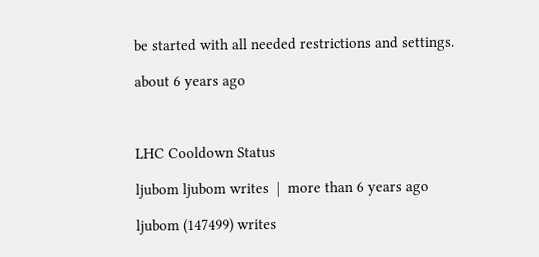be started with all needed restrictions and settings.

about 6 years ago



LHC Cooldown Status

ljubom ljubom writes  |  more than 6 years ago

ljubom (147499) writes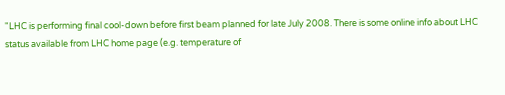"LHC is performing final cool-down before first beam planned for late July 2008. There is some online info about LHC status available from LHC home page (e.g. temperature of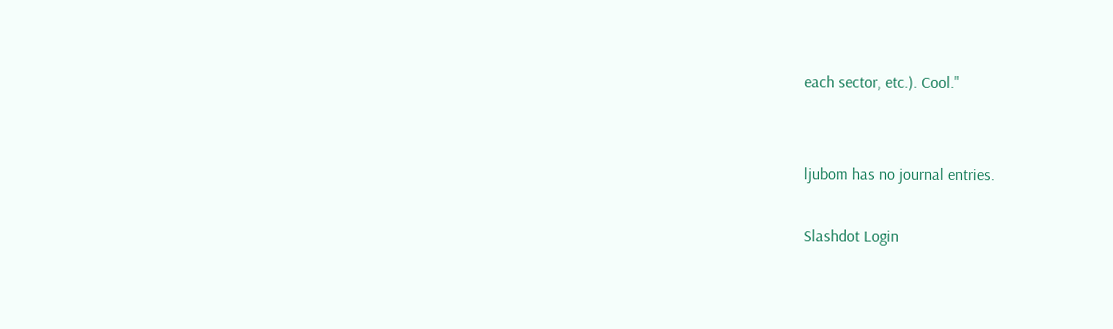each sector, etc.). Cool."


ljubom has no journal entries.

Slashdot Login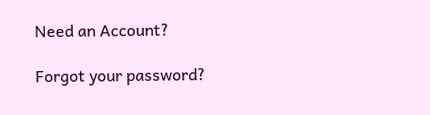Need an Account?

Forgot your password?